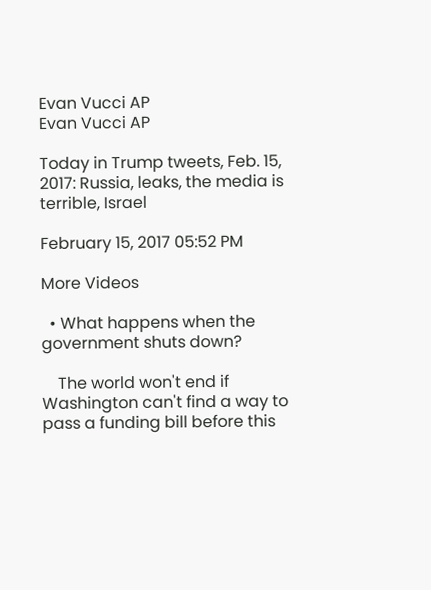Evan Vucci AP
Evan Vucci AP

Today in Trump tweets, Feb. 15, 2017: Russia, leaks, the media is terrible, Israel

February 15, 2017 05:52 PM

More Videos

  • What happens when the government shuts down?

    The world won't end if Washington can't find a way to pass a funding bill before this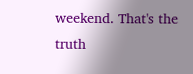weekend. That's the truth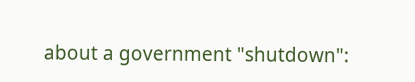about a government "shutdown":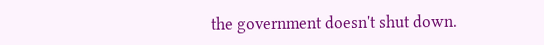the government doesn't shut down.